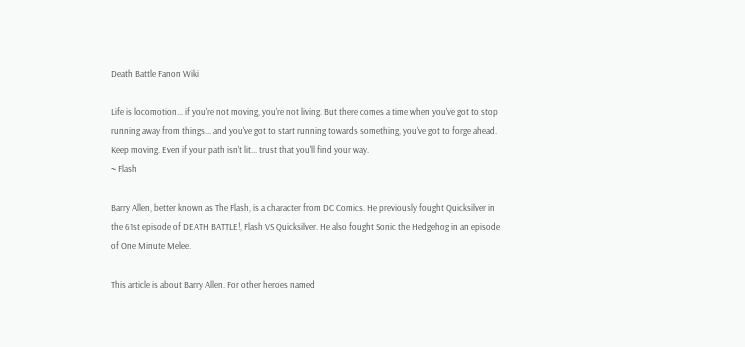Death Battle Fanon Wiki

Life is locomotion... if you're not moving, you're not living. But there comes a time when you've got to stop running away from things... and you've got to start running towards something, you've got to forge ahead. Keep moving. Even if your path isn't lit... trust that you'll find your way.
~ Flash

Barry Allen, better known as The Flash, is a character from DC Comics. He previously fought Quicksilver in the 61st episode of DEATH BATTLE!, Flash VS Quicksilver. He also fought Sonic the Hedgehog in an episode of One Minute Melee.

This article is about Barry Allen. For other heroes named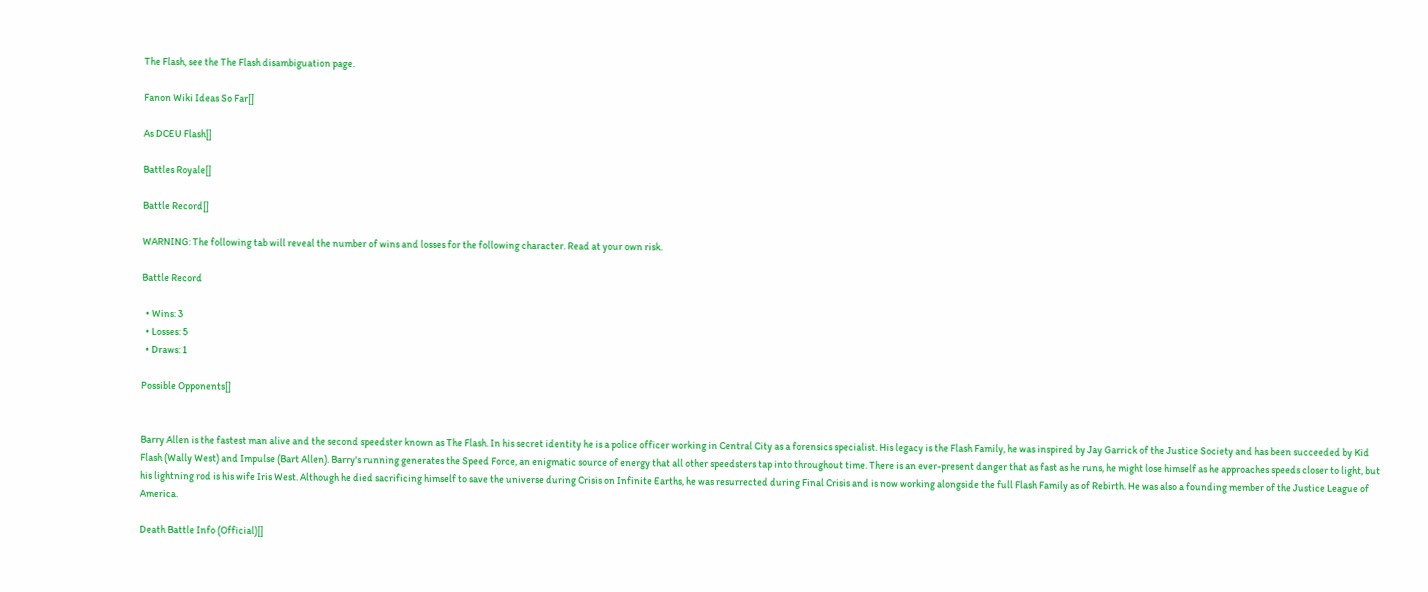The Flash, see the The Flash disambiguation page.

Fanon Wiki Ideas So Far[]

As DCEU Flash[]

Battles Royale[]

Battle Record[]

WARNING: The following tab will reveal the number of wins and losses for the following character. Read at your own risk.

Battle Record

  • Wins: 3
  • Losses: 5
  • Draws: 1

Possible Opponents[]


Barry Allen is the fastest man alive and the second speedster known as The Flash. In his secret identity he is a police officer working in Central City as a forensics specialist. His legacy is the Flash Family, he was inspired by Jay Garrick of the Justice Society and has been succeeded by Kid Flash (Wally West) and Impulse (Bart Allen). Barry's running generates the Speed Force, an enigmatic source of energy that all other speedsters tap into throughout time. There is an ever-present danger that as fast as he runs, he might lose himself as he approaches speeds closer to light, but his lightning rod is his wife Iris West. Although he died sacrificing himself to save the universe during Crisis on Infinite Earths, he was resurrected during Final Crisis and is now working alongside the full Flash Family as of Rebirth. He was also a founding member of the Justice League of America.

Death Battle Info (Official)[]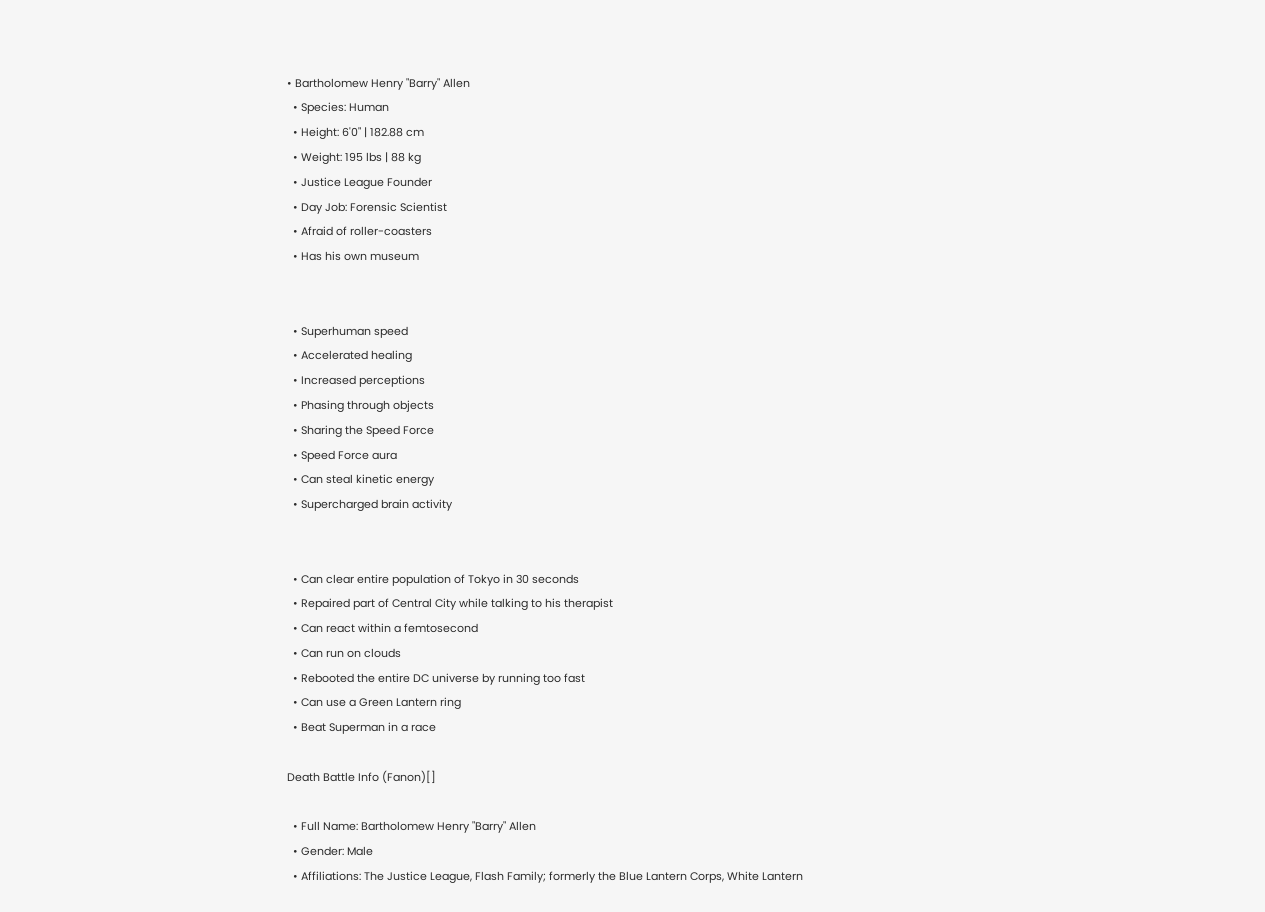• Bartholomew Henry "Barry" Allen
  • Species: Human
  • Height: 6'0" | 182.88 cm
  • Weight: 195 lbs | 88 kg
  • Justice League Founder
  • Day Job: Forensic Scientist
  • Afraid of roller-coasters
  • Has his own museum


  • Superhuman speed
  • Accelerated healing
  • Increased perceptions
  • Phasing through objects
  • Sharing the Speed Force
  • Speed Force aura
  • Can steal kinetic energy
  • Supercharged brain activity


  • Can clear entire population of Tokyo in 30 seconds
  • Repaired part of Central City while talking to his therapist
  • Can react within a femtosecond
  • Can run on clouds
  • Rebooted the entire DC universe by running too fast
  • Can use a Green Lantern ring
  • Beat Superman in a race

Death Battle Info (Fanon)[]

  • Full Name: Bartholomew Henry "Barry" Allen
  • Gender: Male
  • Affiliations: The Justice League, Flash Family; formerly the Blue Lantern Corps, White Lantern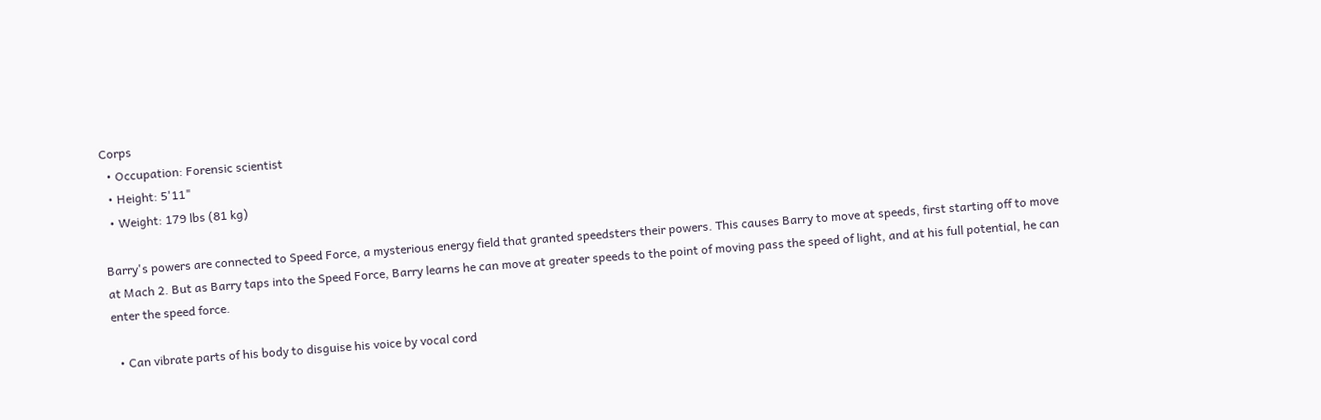Corps
  • Occupation: Forensic scientist
  • Height: 5'11"
  • Weight: 179 lbs (81 kg)

Barry's powers are connected to Speed Force, a mysterious energy field that granted speedsters their powers. This causes Barry to move at speeds, first starting off to move at Mach 2. But as Barry taps into the Speed Force, Barry learns he can move at greater speeds to the point of moving pass the speed of light, and at his full potential, he can enter the speed force.

  • Can vibrate parts of his body to disguise his voice by vocal cord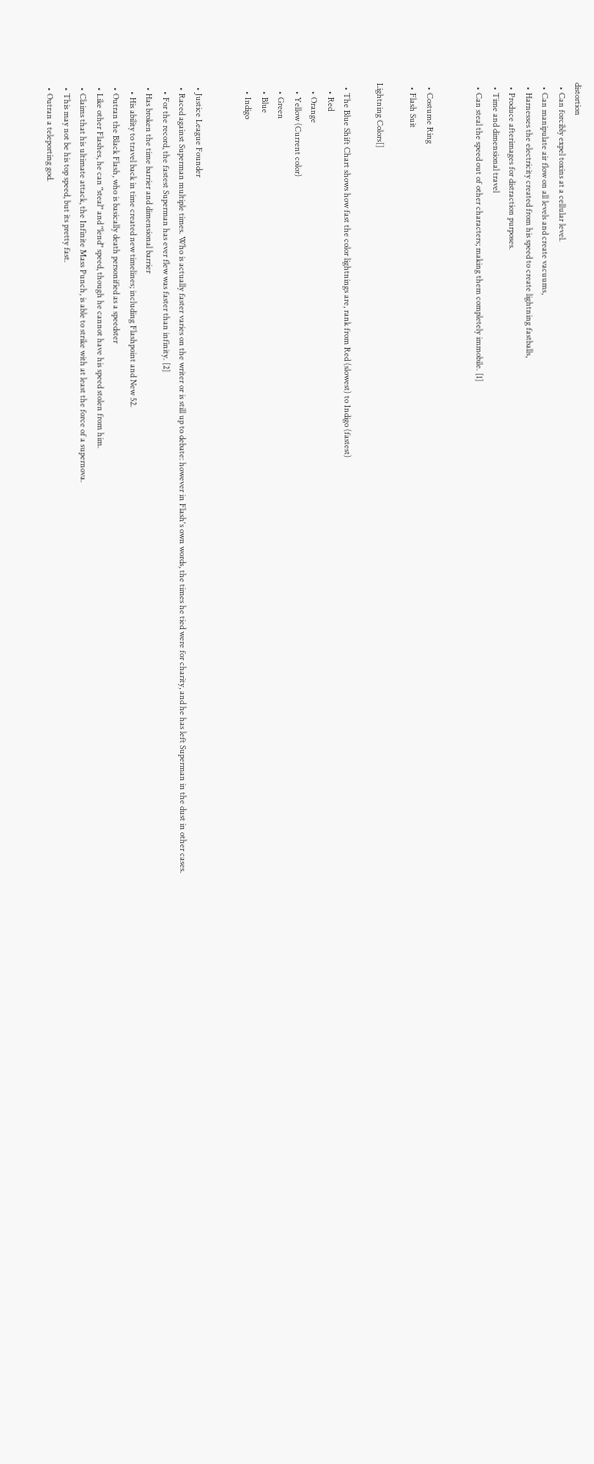distortion
  • Can forcibly expel toxins at a cellular level.
  • Can manipulate air flow on all levels and create vacuums,
  • Harnesses the electricity created from his speed to create lightning fastballs,
  • Produce afterimages for distraction purposes.
  • Time and dimensional travel
  • Can steal the speed out of other characters; making them completely immobile. [1]


  • Costume Ring
  • Flash Suit

Lightning Colors[]

  • The Blue Shift Chart shows how fast the color lightnings are, rank from Red (slowest) to Indigo (fastest)
    • Red
    • Orange
    • Yellow (Current color)
    • Green
    • Blue
    • Indigo


  • Justice League Founder
  • Raced against Superman multiple times. Who is actually faster varies on the writer or is still up to debate: however in Flash's own words, the times he tied were for charity, and he has left Superman in the dust in other cases.
    • For the record, the fastest Superman has ever flew was faster than infinity. [2]
  • Has broken the time barrier and dimensional barrier
    • His ability to travel back in time created new timelines; including Flashpoint and New 52.
  • Outran the Black Flash, who is basically death personified as a speedster
  • Like other Flashes, he can "steal" and "lend" speed, though he cannot have his speed stolen from him.
  • Claims that his ultimate attack, the Infinite Mass Punch, is able to strike with at least the force of a supernova.
  • This may not be his top speed, but its pretty fast.
  • Outran a teleporting god.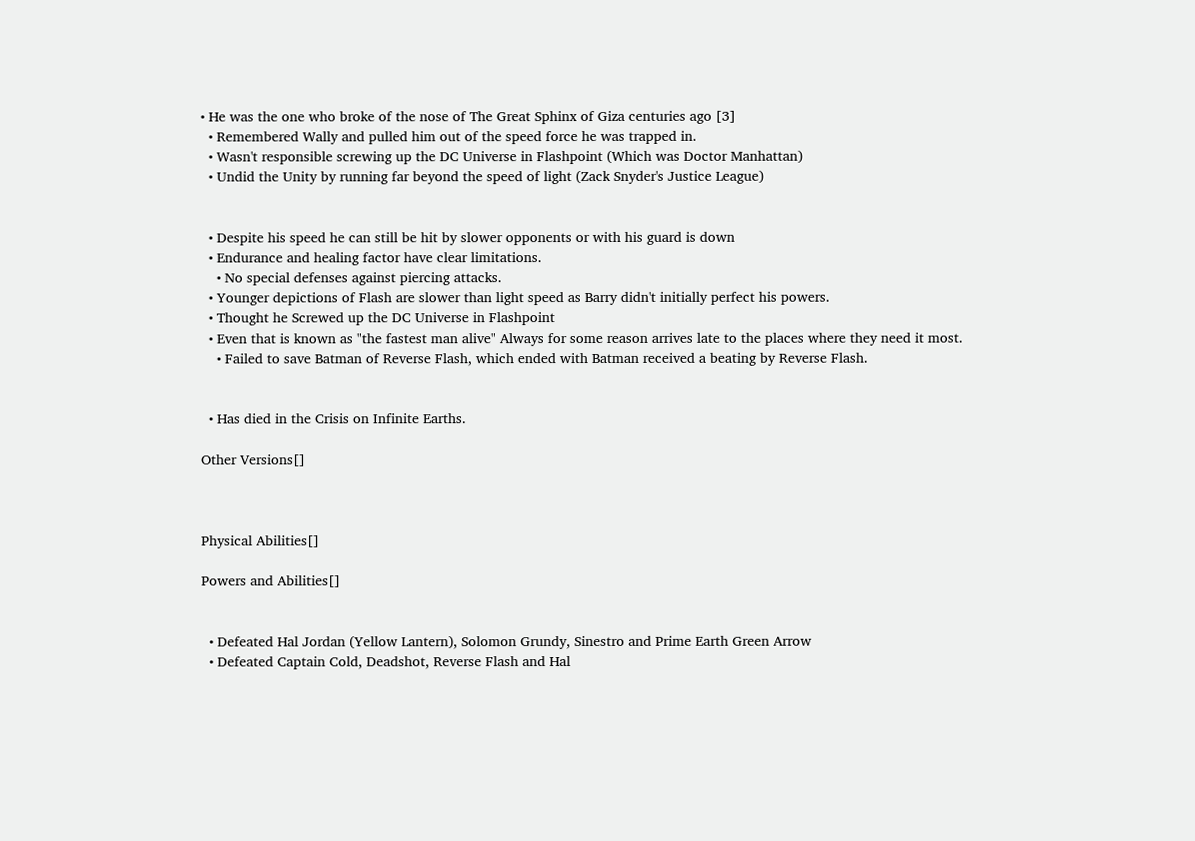• He was the one who broke of the nose of The Great Sphinx of Giza centuries ago [3]
  • Remembered Wally and pulled him out of the speed force he was trapped in.
  • Wasn't responsible screwing up the DC Universe in Flashpoint (Which was Doctor Manhattan)
  • Undid the Unity by running far beyond the speed of light (Zack Snyder's Justice League)


  • Despite his speed he can still be hit by slower opponents or with his guard is down
  • Endurance and healing factor have clear limitations.
    • No special defenses against piercing attacks.
  • Younger depictions of Flash are slower than light speed as Barry didn't initially perfect his powers.
  • Thought he Screwed up the DC Universe in Flashpoint
  • Even that is known as "the fastest man alive" Always for some reason arrives late to the places where they need it most.
    • Failed to save Batman of Reverse Flash, which ended with Batman received a beating by Reverse Flash.


  • Has died in the Crisis on Infinite Earths.

Other Versions[]



Physical Abilities[]

Powers and Abilities[]


  • Defeated Hal Jordan (Yellow Lantern), Solomon Grundy, Sinestro and Prime Earth Green Arrow
  • Defeated Captain Cold, Deadshot, Reverse Flash and Hal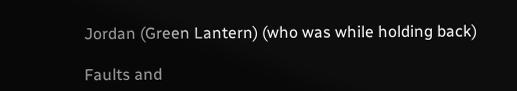Jordan (Green Lantern) (who was while holding back)

Faults and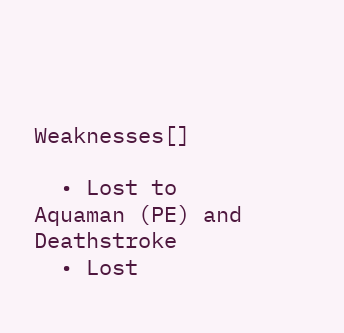Weaknesses[]

  • Lost to Aquaman (PE) and Deathstroke
  • Lost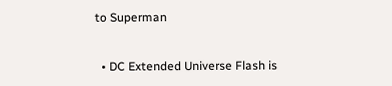to Superman


  • DC Extended Universe Flash is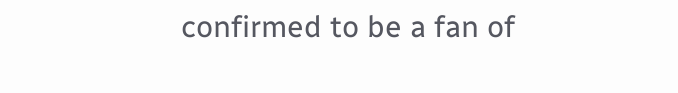confirmed to be a fan of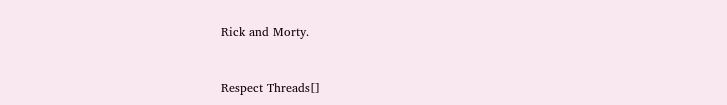Rick and Morty.


Respect Threads[]